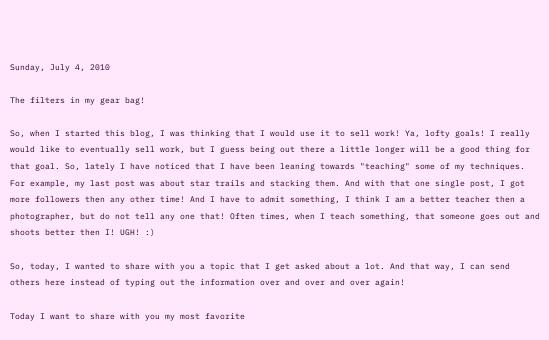Sunday, July 4, 2010

The filters in my gear bag!

So, when I started this blog, I was thinking that I would use it to sell work! Ya, lofty goals! I really would like to eventually sell work, but I guess being out there a little longer will be a good thing for that goal. So, lately I have noticed that I have been leaning towards "teaching" some of my techniques. For example, my last post was about star trails and stacking them. And with that one single post, I got more followers then any other time! And I have to admit something, I think I am a better teacher then a photographer, but do not tell any one that! Often times, when I teach something, that someone goes out and shoots better then I! UGH! :)

So, today, I wanted to share with you a topic that I get asked about a lot. And that way, I can send others here instead of typing out the information over and over and over again!

Today I want to share with you my most favorite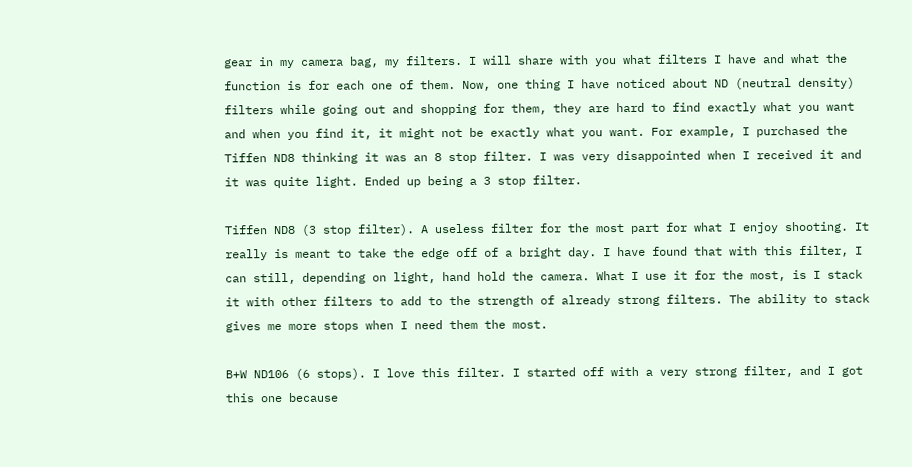gear in my camera bag, my filters. I will share with you what filters I have and what the function is for each one of them. Now, one thing I have noticed about ND (neutral density) filters while going out and shopping for them, they are hard to find exactly what you want and when you find it, it might not be exactly what you want. For example, I purchased the Tiffen ND8 thinking it was an 8 stop filter. I was very disappointed when I received it and it was quite light. Ended up being a 3 stop filter.

Tiffen ND8 (3 stop filter). A useless filter for the most part for what I enjoy shooting. It really is meant to take the edge off of a bright day. I have found that with this filter, I can still, depending on light, hand hold the camera. What I use it for the most, is I stack it with other filters to add to the strength of already strong filters. The ability to stack gives me more stops when I need them the most.

B+W ND106 (6 stops). I love this filter. I started off with a very strong filter, and I got this one because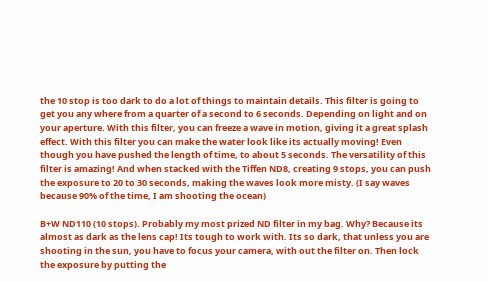the 10 stop is too dark to do a lot of things to maintain details. This filter is going to get you any where from a quarter of a second to 6 seconds. Depending on light and on your aperture. With this filter, you can freeze a wave in motion, giving it a great splash effect. With this filter you can make the water look like its actually moving! Even though you have pushed the length of time, to about 5 seconds. The versatility of this filter is amazing! And when stacked with the Tiffen ND8, creating 9 stops, you can push the exposure to 20 to 30 seconds, making the waves look more misty. (I say waves because 90% of the time, I am shooting the ocean)

B+W ND110 (10 stops). Probably my most prized ND filter in my bag. Why? Because its almost as dark as the lens cap! Its tough to work with. Its so dark, that unless you are shooting in the sun, you have to focus your camera, with out the filter on. Then lock the exposure by putting the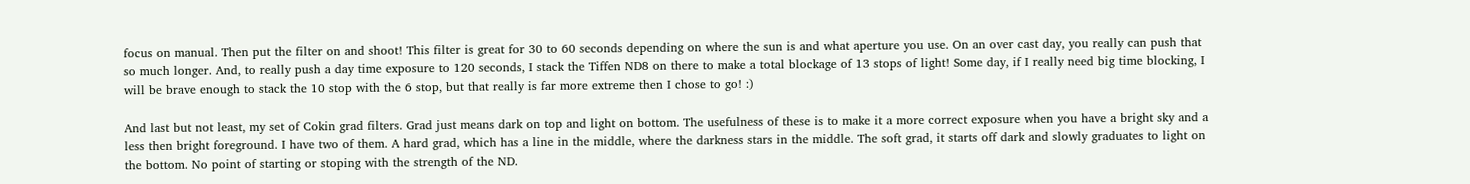focus on manual. Then put the filter on and shoot! This filter is great for 30 to 60 seconds depending on where the sun is and what aperture you use. On an over cast day, you really can push that so much longer. And, to really push a day time exposure to 120 seconds, I stack the Tiffen ND8 on there to make a total blockage of 13 stops of light! Some day, if I really need big time blocking, I will be brave enough to stack the 10 stop with the 6 stop, but that really is far more extreme then I chose to go! :)

And last but not least, my set of Cokin grad filters. Grad just means dark on top and light on bottom. The usefulness of these is to make it a more correct exposure when you have a bright sky and a less then bright foreground. I have two of them. A hard grad, which has a line in the middle, where the darkness stars in the middle. The soft grad, it starts off dark and slowly graduates to light on the bottom. No point of starting or stoping with the strength of the ND.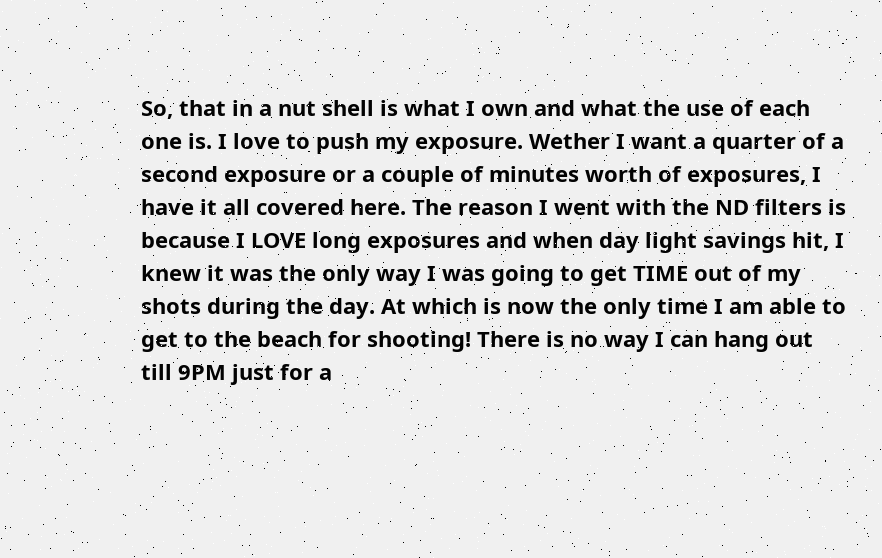So, that in a nut shell is what I own and what the use of each one is. I love to push my exposure. Wether I want a quarter of a second exposure or a couple of minutes worth of exposures, I have it all covered here. The reason I went with the ND filters is because I LOVE long exposures and when day light savings hit, I knew it was the only way I was going to get TIME out of my shots during the day. At which is now the only time I am able to get to the beach for shooting! There is no way I can hang out till 9PM just for a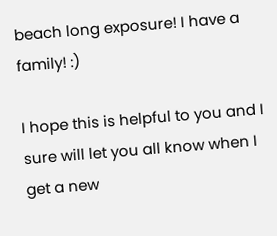beach long exposure! I have a family! :)

I hope this is helpful to you and I sure will let you all know when I get a new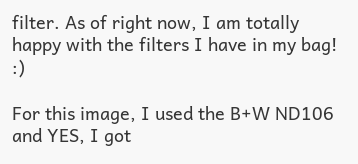filter. As of right now, I am totally happy with the filters I have in my bag! :)

For this image, I used the B+W ND106 and YES, I got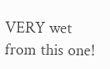VERY wet from this one!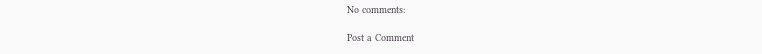No comments:

Post a Comment